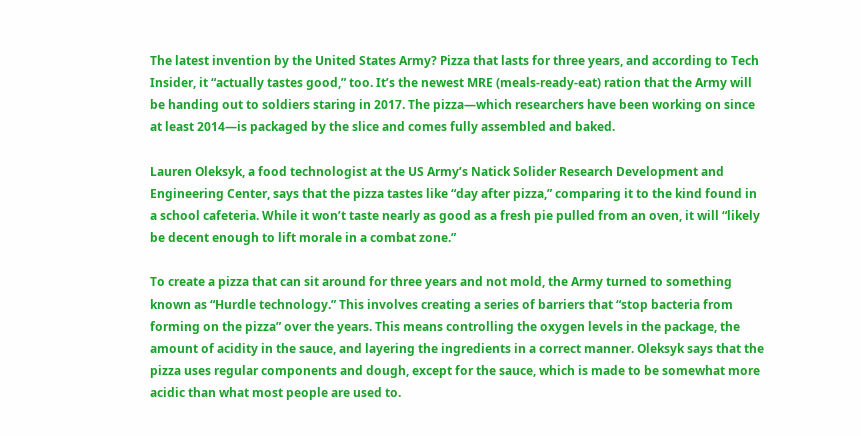The latest invention by the United States Army? Pizza that lasts for three years, and according to Tech Insider, it “actually tastes good,” too. It’s the newest MRE (meals-ready-eat) ration that the Army will be handing out to soldiers staring in 2017. The pizza—which researchers have been working on since at least 2014—is packaged by the slice and comes fully assembled and baked.

Lauren Oleksyk, a food technologist at the US Army’s Natick Solider Research Development and Engineering Center, says that the pizza tastes like “day after pizza,” comparing it to the kind found in a school cafeteria. While it won’t taste nearly as good as a fresh pie pulled from an oven, it will “likely be decent enough to lift morale in a combat zone.”

To create a pizza that can sit around for three years and not mold, the Army turned to something known as “Hurdle technology.” This involves creating a series of barriers that “stop bacteria from forming on the pizza” over the years. This means controlling the oxygen levels in the package, the amount of acidity in the sauce, and layering the ingredients in a correct manner. Oleksyk says that the pizza uses regular components and dough, except for the sauce, which is made to be somewhat more acidic than what most people are used to.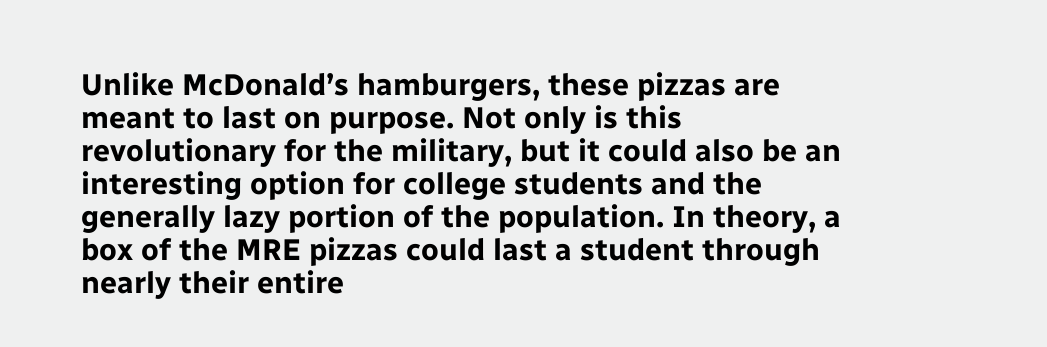Unlike McDonald’s hamburgers, these pizzas are meant to last on purpose. Not only is this revolutionary for the military, but it could also be an interesting option for college students and the generally lazy portion of the population. In theory, a box of the MRE pizzas could last a student through nearly their entire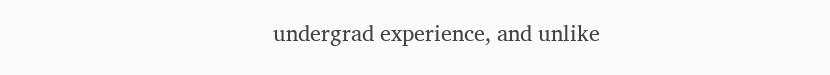undergrad experience, and unlike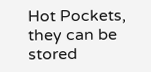Hot Pockets, they can be stored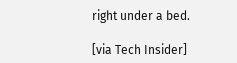right under a bed.

[via Tech Insider]